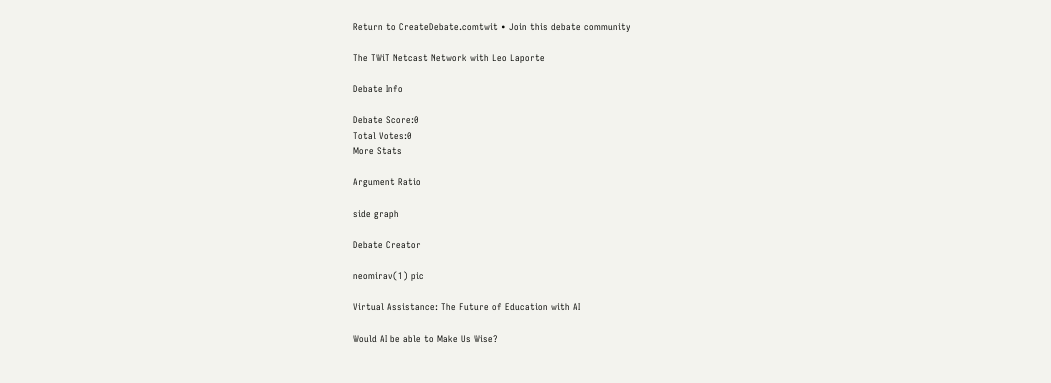Return to CreateDebate.comtwit • Join this debate community

The TWiT Netcast Network with Leo Laporte

Debate Info

Debate Score:0
Total Votes:0
More Stats

Argument Ratio

side graph

Debate Creator

neomirav(1) pic

Virtual Assistance: The Future of Education with AI

Would AI be able to Make Us Wise?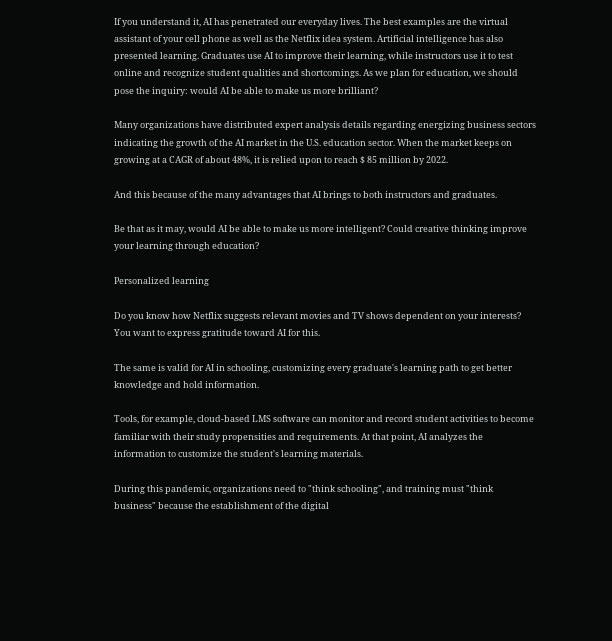If you understand it, AI has penetrated our everyday lives. The best examples are the virtual assistant of your cell phone as well as the Netflix idea system. Artificial intelligence has also presented learning. Graduates use AI to improve their learning, while instructors use it to test online and recognize student qualities and shortcomings. As we plan for education, we should pose the inquiry: would AI be able to make us more brilliant?

Many organizations have distributed expert analysis details regarding energizing business sectors indicating the growth of the AI market in the U.S. education sector. When the market keeps on growing at a CAGR of about 48%, it is relied upon to reach $ 85 million by 2022.

And this because of the many advantages that AI brings to both instructors and graduates.

Be that as it may, would AI be able to make us more intelligent? Could creative thinking improve your learning through education?

Personalized learning

Do you know how Netflix suggests relevant movies and TV shows dependent on your interests? You want to express gratitude toward AI for this.

The same is valid for AI in schooling, customizing every graduate's learning path to get better knowledge and hold information.

Tools, for example, cloud-based LMS software can monitor and record student activities to become familiar with their study propensities and requirements. At that point, AI analyzes the information to customize the student's learning materials.

During this pandemic, organizations need to "think schooling", and training must "think business" because the establishment of the digital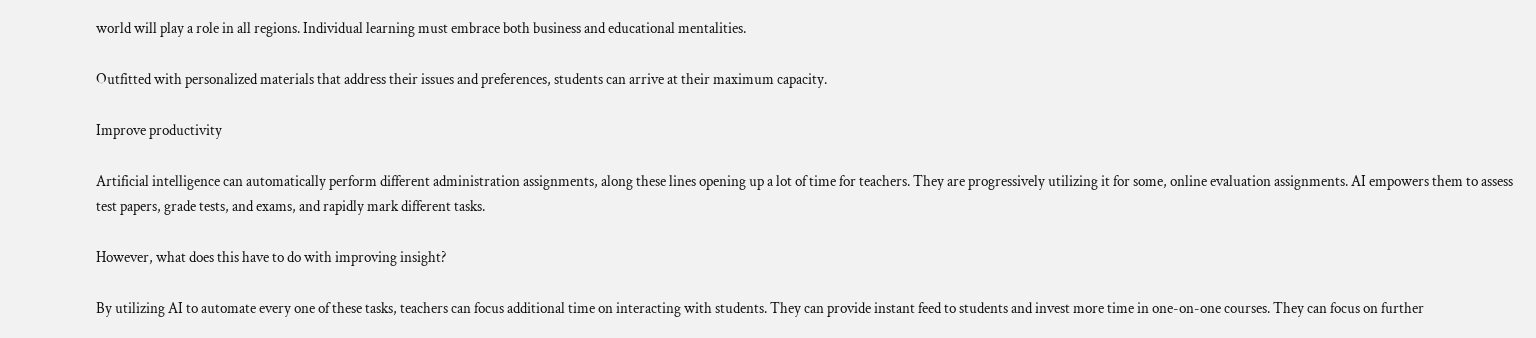world will play a role in all regions. Individual learning must embrace both business and educational mentalities.

Outfitted with personalized materials that address their issues and preferences, students can arrive at their maximum capacity.

Improve productivity

Artificial intelligence can automatically perform different administration assignments, along these lines opening up a lot of time for teachers. They are progressively utilizing it for some, online evaluation assignments. AI empowers them to assess test papers, grade tests, and exams, and rapidly mark different tasks.

However, what does this have to do with improving insight?

By utilizing AI to automate every one of these tasks, teachers can focus additional time on interacting with students. They can provide instant feed to students and invest more time in one-on-one courses. They can focus on further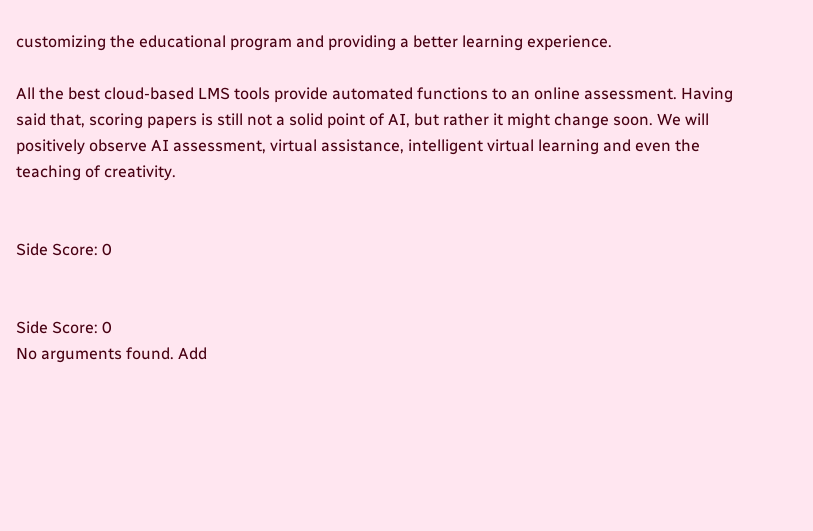customizing the educational program and providing a better learning experience.

All the best cloud-based LMS tools provide automated functions to an online assessment. Having said that, scoring papers is still not a solid point of AI, but rather it might change soon. We will positively observe AI assessment, virtual assistance, intelligent virtual learning and even the teaching of creativity.


Side Score: 0


Side Score: 0
No arguments found. Add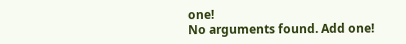one!
No arguments found. Add one!